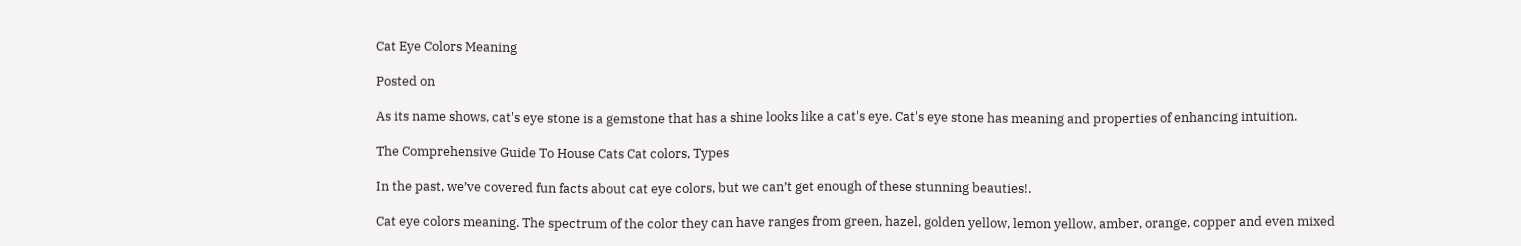Cat Eye Colors Meaning

Posted on

As its name shows, cat's eye stone is a gemstone that has a shine looks like a cat's eye. Cat's eye stone has meaning and properties of enhancing intuition.

The Comprehensive Guide To House Cats Cat colors, Types

In the past, we’ve covered fun facts about cat eye colors, but we can’t get enough of these stunning beauties!.

Cat eye colors meaning. The spectrum of the color they can have ranges from green, hazel, golden yellow, lemon yellow, amber, orange, copper and even mixed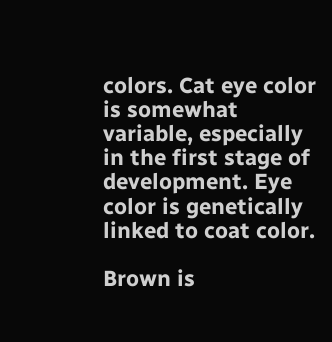colors. Cat eye color is somewhat variable, especially in the first stage of development. Eye color is genetically linked to coat color.

Brown is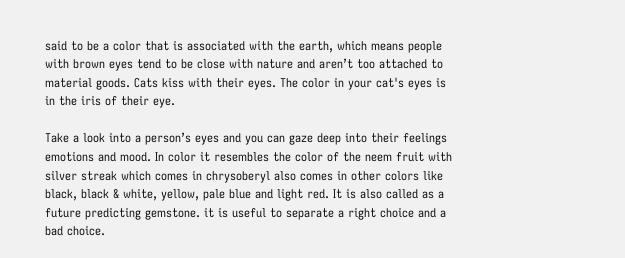said to be a color that is associated with the earth, which means people with brown eyes tend to be close with nature and aren’t too attached to material goods. Cats kiss with their eyes. The color in your cat's eyes is in the iris of their eye.

Take a look into a person’s eyes and you can gaze deep into their feelings emotions and mood. In color it resembles the color of the neem fruit with silver streak which comes in chrysoberyl also comes in other colors like black, black & white, yellow, pale blue and light red. It is also called as a future predicting gemstone. it is useful to separate a right choice and a bad choice.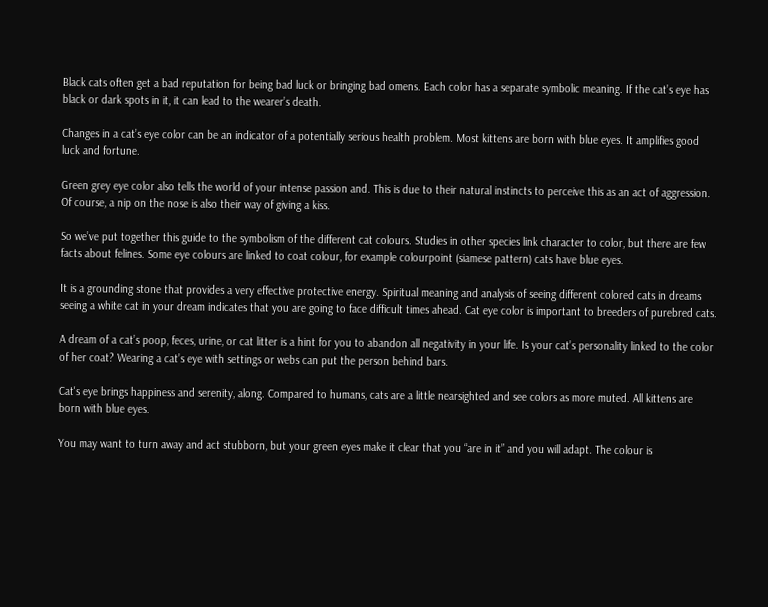Black cats often get a bad reputation for being bad luck or bringing bad omens. Each color has a separate symbolic meaning. If the cat’s eye has black or dark spots in it, it can lead to the wearer’s death.

Changes in a cat’s eye color can be an indicator of a potentially serious health problem. Most kittens are born with blue eyes. It amplifies good luck and fortune.

Green grey eye color also tells the world of your intense passion and. This is due to their natural instincts to perceive this as an act of aggression. Of course, a nip on the nose is also their way of giving a kiss.

So we’ve put together this guide to the symbolism of the different cat colours. Studies in other species link character to color, but there are few facts about felines. Some eye colours are linked to coat colour, for example colourpoint (siamese pattern) cats have blue eyes.

It is a grounding stone that provides a very effective protective energy. Spiritual meaning and analysis of seeing different colored cats in dreams seeing a white cat in your dream indicates that you are going to face difficult times ahead. Cat eye color is important to breeders of purebred cats.

A dream of a cat’s poop, feces, urine, or cat litter is a hint for you to abandon all negativity in your life. Is your cat’s personality linked to the color of her coat? Wearing a cat’s eye with settings or webs can put the person behind bars.

Cat's eye brings happiness and serenity, along. Compared to humans, cats are a little nearsighted and see colors as more muted. All kittens are born with blue eyes.

You may want to turn away and act stubborn, but your green eyes make it clear that you “are in it” and you will adapt. The colour is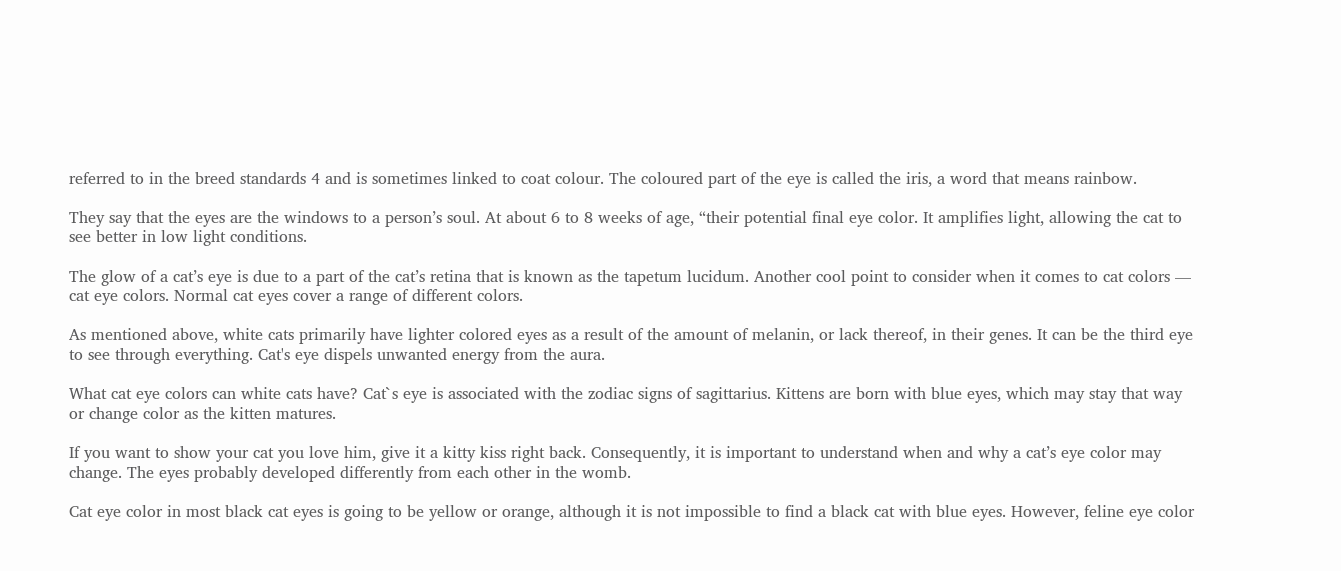referred to in the breed standards 4 and is sometimes linked to coat colour. The coloured part of the eye is called the iris, a word that means rainbow.

They say that the eyes are the windows to a person’s soul. At about 6 to 8 weeks of age, “their potential final eye color. It amplifies light, allowing the cat to see better in low light conditions.

The glow of a cat’s eye is due to a part of the cat’s retina that is known as the tapetum lucidum. Another cool point to consider when it comes to cat colors — cat eye colors. Normal cat eyes cover a range of different colors.

As mentioned above, white cats primarily have lighter colored eyes as a result of the amount of melanin, or lack thereof, in their genes. It can be the third eye to see through everything. Cat's eye dispels unwanted energy from the aura.

What cat eye colors can white cats have? Cat`s eye is associated with the zodiac signs of sagittarius. Kittens are born with blue eyes, which may stay that way or change color as the kitten matures.

If you want to show your cat you love him, give it a kitty kiss right back. Consequently, it is important to understand when and why a cat’s eye color may change. The eyes probably developed differently from each other in the womb.

Cat eye color in most black cat eyes is going to be yellow or orange, although it is not impossible to find a black cat with blue eyes. However, feline eye color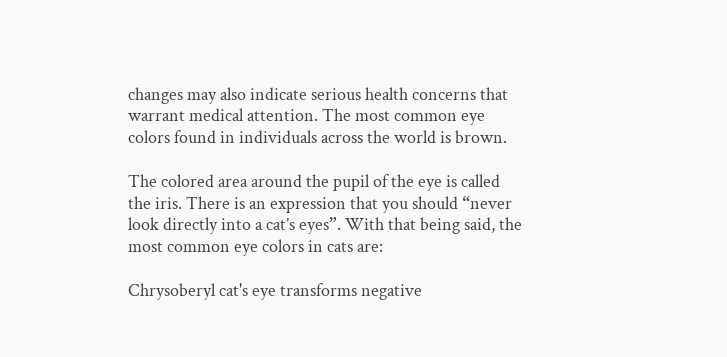changes may also indicate serious health concerns that warrant medical attention. The most common eye colors found in individuals across the world is brown.

The colored area around the pupil of the eye is called the iris. There is an expression that you should “never look directly into a cat’s eyes”. With that being said, the most common eye colors in cats are:

Chrysoberyl cat's eye transforms negative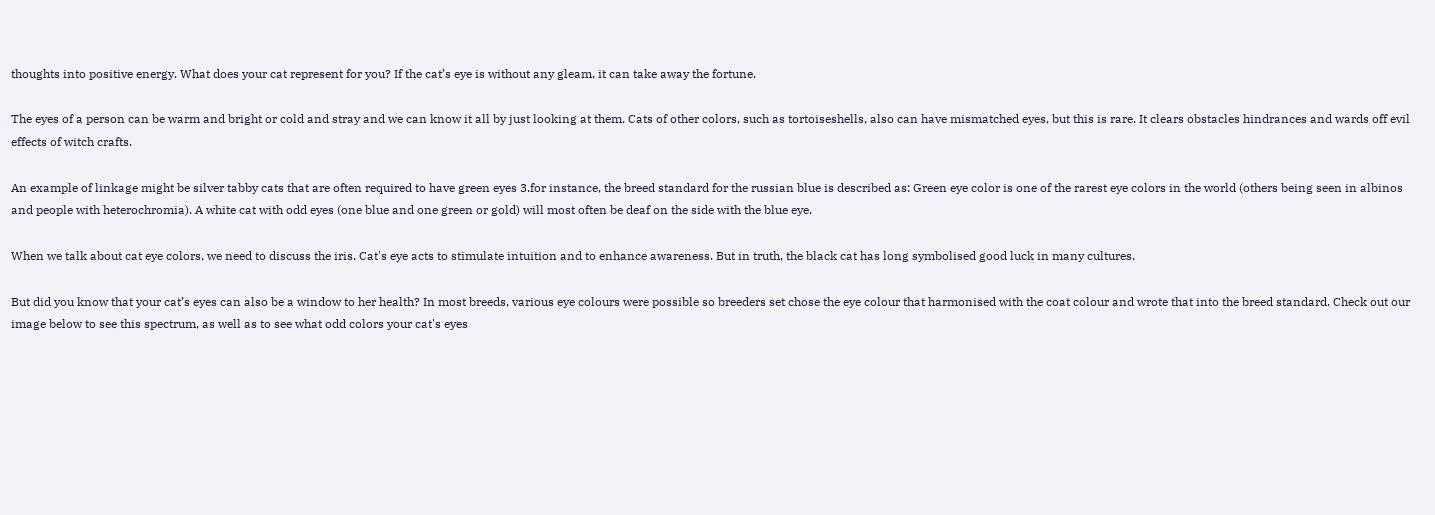thoughts into positive energy. What does your cat represent for you? If the cat’s eye is without any gleam, it can take away the fortune.

The eyes of a person can be warm and bright or cold and stray and we can know it all by just looking at them. Cats of other colors, such as tortoiseshells, also can have mismatched eyes, but this is rare. It clears obstacles hindrances and wards off evil effects of witch crafts.

An example of linkage might be silver tabby cats that are often required to have green eyes 3.for instance, the breed standard for the russian blue is described as: Green eye color is one of the rarest eye colors in the world (others being seen in albinos and people with heterochromia). A white cat with odd eyes (one blue and one green or gold) will most often be deaf on the side with the blue eye.

When we talk about cat eye colors, we need to discuss the iris. Cat's eye acts to stimulate intuition and to enhance awareness. But in truth, the black cat has long symbolised good luck in many cultures.

But did you know that your cat’s eyes can also be a window to her health? In most breeds, various eye colours were possible so breeders set chose the eye colour that harmonised with the coat colour and wrote that into the breed standard. Check out our image below to see this spectrum, as well as to see what odd colors your cat's eyes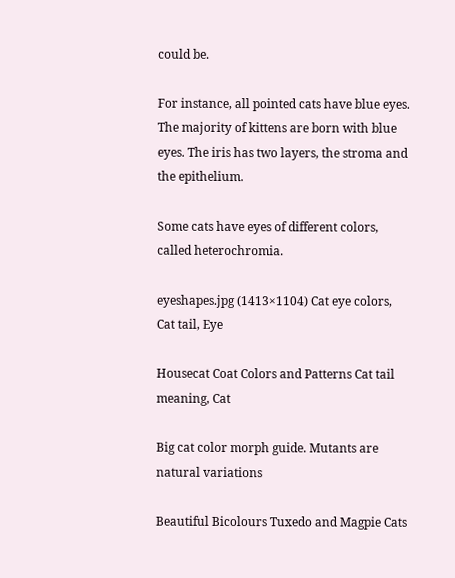could be.

For instance, all pointed cats have blue eyes. The majority of kittens are born with blue eyes. The iris has two layers, the stroma and the epithelium.

Some cats have eyes of different colors, called heterochromia.

eyeshapes.jpg (1413×1104) Cat eye colors, Cat tail, Eye

Housecat Coat Colors and Patterns Cat tail meaning, Cat

Big cat color morph guide. Mutants are natural variations

Beautiful Bicolours Tuxedo and Magpie Cats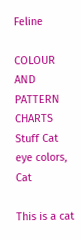Feline

COLOUR AND PATTERN CHARTS Stuff Cat eye colors, Cat

This is a cat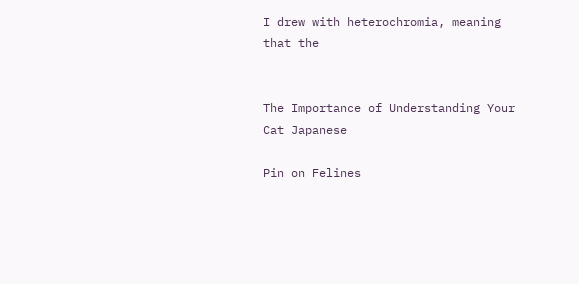I drew with heterochromia, meaning that the


The Importance of Understanding Your Cat Japanese

Pin on Felines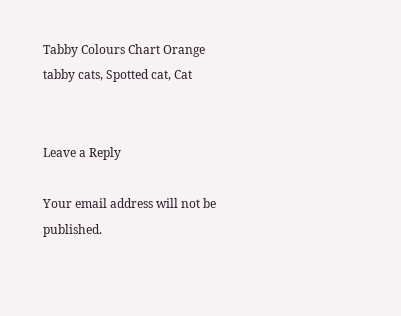Tabby Colours Chart Orange tabby cats, Spotted cat, Cat


Leave a Reply

Your email address will not be published.